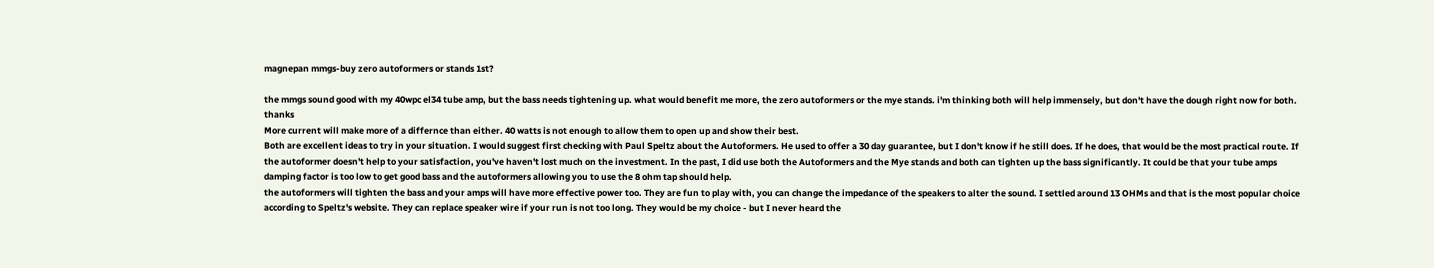magnepan mmgs-buy zero autoformers or stands 1st?

the mmgs sound good with my 40wpc el34 tube amp, but the bass needs tightening up. what would benefit me more, the zero autoformers or the mye stands. i'm thinking both will help immensely, but don't have the dough right now for both. thanks
More current will make more of a differnce than either. 40 watts is not enough to allow them to open up and show their best.
Both are excellent ideas to try in your situation. I would suggest first checking with Paul Speltz about the Autoformers. He used to offer a 30 day guarantee, but I don't know if he still does. If he does, that would be the most practical route. If the autoformer doesn't help to your satisfaction, you've haven't lost much on the investment. In the past, I did use both the Autoformers and the Mye stands and both can tighten up the bass significantly. It could be that your tube amps damping factor is too low to get good bass and the autoformers allowing you to use the 8 ohm tap should help.
the autoformers will tighten the bass and your amps will have more effective power too. They are fun to play with, you can change the impedance of the speakers to alter the sound. I settled around 13 OHMs and that is the most popular choice according to Speltz's website. They can replace speaker wire if your run is not too long. They would be my choice - but I never heard the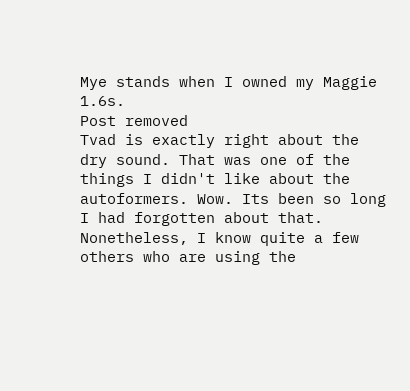Mye stands when I owned my Maggie 1.6s.
Post removed
Tvad is exactly right about the dry sound. That was one of the things I didn't like about the autoformers. Wow. Its been so long I had forgotten about that. Nonetheless, I know quite a few others who are using the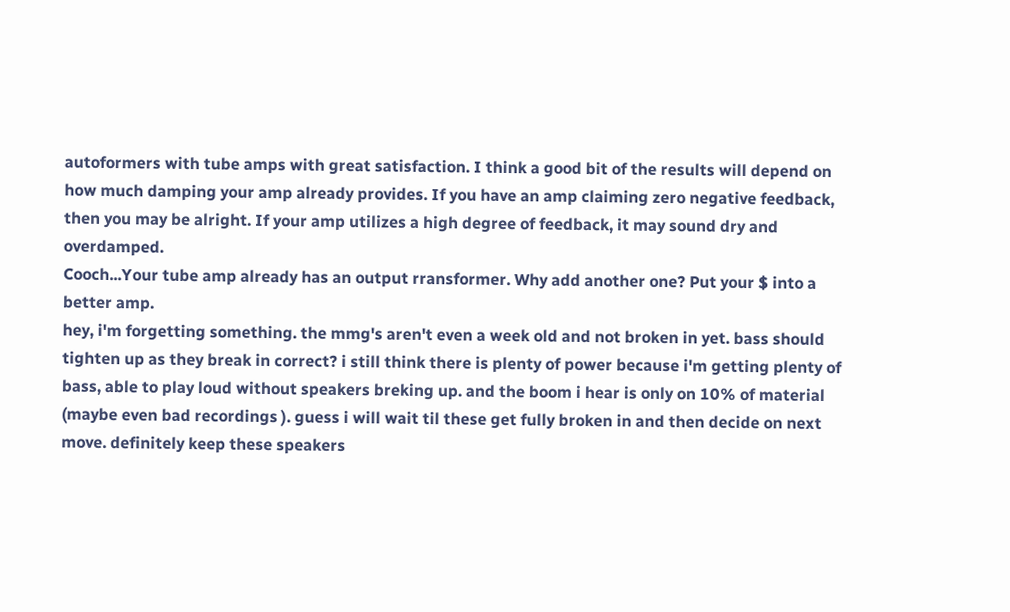autoformers with tube amps with great satisfaction. I think a good bit of the results will depend on how much damping your amp already provides. If you have an amp claiming zero negative feedback, then you may be alright. If your amp utilizes a high degree of feedback, it may sound dry and overdamped.
Cooch...Your tube amp already has an output rransformer. Why add another one? Put your $ into a better amp.
hey, i'm forgetting something. the mmg's aren't even a week old and not broken in yet. bass should tighten up as they break in correct? i still think there is plenty of power because i'm getting plenty of bass, able to play loud without speakers breking up. and the boom i hear is only on 10% of material (maybe even bad recordings ). guess i will wait til these get fully broken in and then decide on next move. definitely keep these speakers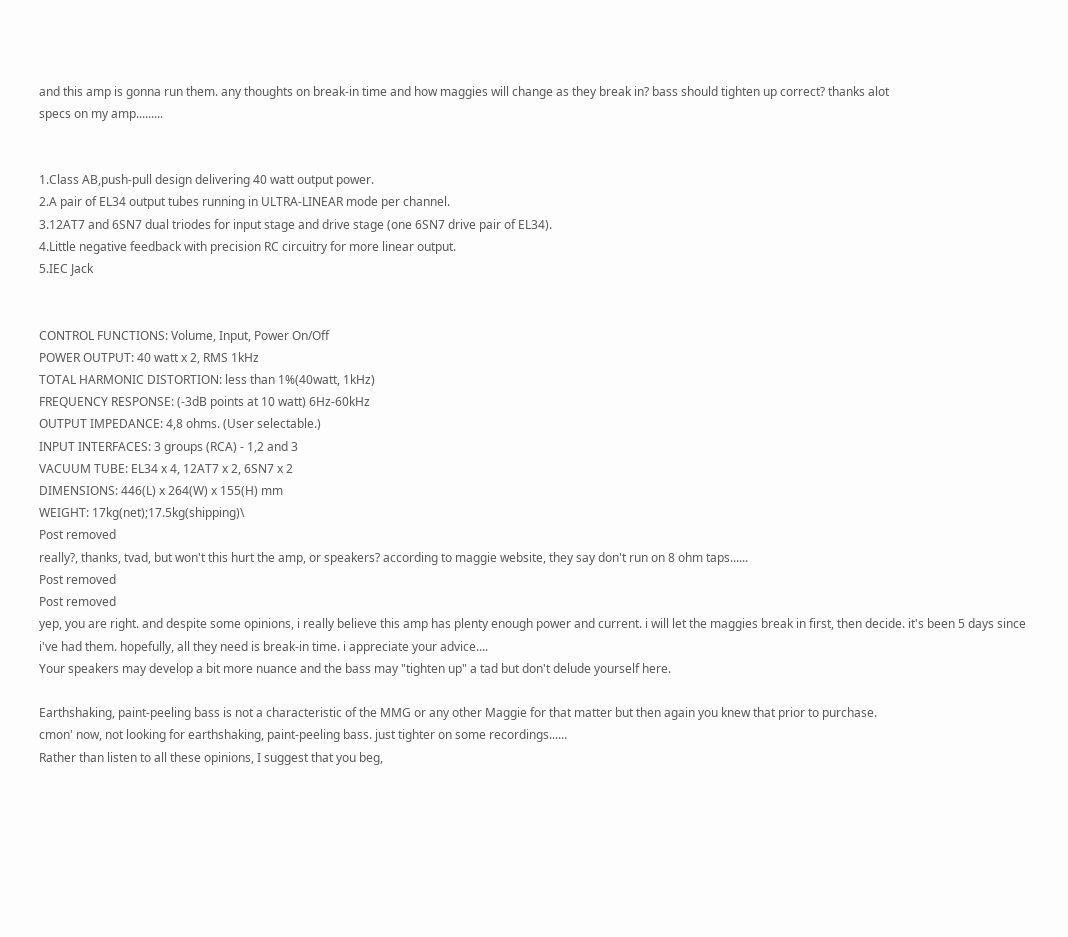and this amp is gonna run them. any thoughts on break-in time and how maggies will change as they break in? bass should tighten up correct? thanks alot
specs on my amp.........


1.Class AB,push-pull design delivering 40 watt output power.
2.A pair of EL34 output tubes running in ULTRA-LINEAR mode per channel.
3.12AT7 and 6SN7 dual triodes for input stage and drive stage (one 6SN7 drive pair of EL34).
4.Little negative feedback with precision RC circuitry for more linear output.
5.IEC Jack


CONTROL FUNCTIONS: Volume, Input, Power On/Off
POWER OUTPUT: 40 watt x 2, RMS 1kHz
TOTAL HARMONIC DISTORTION: less than 1%(40watt, 1kHz)
FREQUENCY RESPONSE: (-3dB points at 10 watt) 6Hz-60kHz
OUTPUT IMPEDANCE: 4,8 ohms. (User selectable.)
INPUT INTERFACES: 3 groups (RCA) - 1,2 and 3
VACUUM TUBE: EL34 x 4, 12AT7 x 2, 6SN7 x 2
DIMENSIONS: 446(L) x 264(W) x 155(H) mm
WEIGHT: 17kg(net);17.5kg(shipping)\
Post removed
really?, thanks, tvad, but won't this hurt the amp, or speakers? according to maggie website, they say don't run on 8 ohm taps......
Post removed
Post removed
yep, you are right. and despite some opinions, i really believe this amp has plenty enough power and current. i will let the maggies break in first, then decide. it's been 5 days since i've had them. hopefully, all they need is break-in time. i appreciate your advice....
Your speakers may develop a bit more nuance and the bass may "tighten up" a tad but don't delude yourself here.

Earthshaking, paint-peeling bass is not a characteristic of the MMG or any other Maggie for that matter but then again you knew that prior to purchase.
cmon' now, not looking for earthshaking, paint-peeling bass. just tighter on some recordings......
Rather than listen to all these opinions, I suggest that you beg,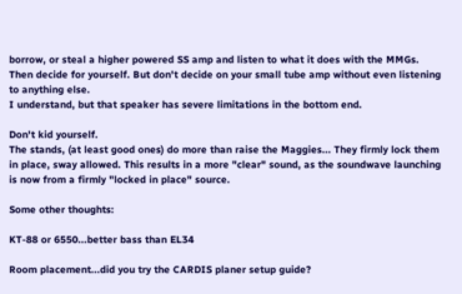borrow, or steal a higher powered SS amp and listen to what it does with the MMGs. Then decide for yourself. But don't decide on your small tube amp without even listening to anything else.
I understand, but that speaker has severe limitations in the bottom end.

Don't kid yourself.
The stands, (at least good ones) do more than raise the Maggies... They firmly lock them in place, sway allowed. This results in a more "clear" sound, as the soundwave launching is now from a firmly "locked in place" source.

Some other thoughts:

KT-88 or 6550...better bass than EL34

Room placement...did you try the CARDIS planer setup guide?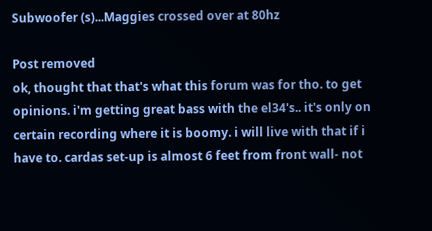Subwoofer (s)...Maggies crossed over at 80hz

Post removed
ok, thought that that's what this forum was for tho. to get opinions. i'm getting great bass with the el34's.. it's only on certain recording where it is boomy. i will live with that if i have to. cardas set-up is almost 6 feet from front wall- not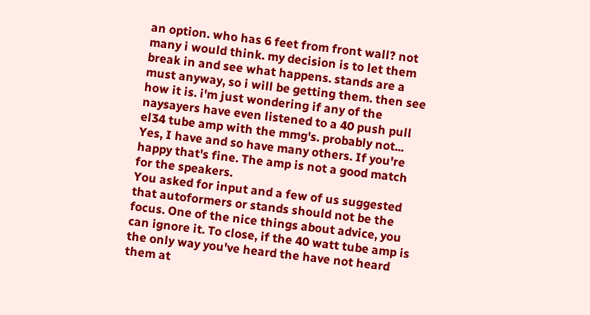an option. who has 6 feet from front wall? not many i would think. my decision is to let them break in and see what happens. stands are a must anyway, so i will be getting them. then see how it is. i'm just wondering if any of the naysayers have even listened to a 40 push pull el34 tube amp with the mmg's. probably not...
Yes, I have and so have many others. If you're happy that's fine. The amp is not a good match for the speakers.
You asked for input and a few of us suggested that autoformers or stands should not be the focus. One of the nice things about advice, you can ignore it. To close, if the 40 watt tube amp is the only way you've heard the have not heard them at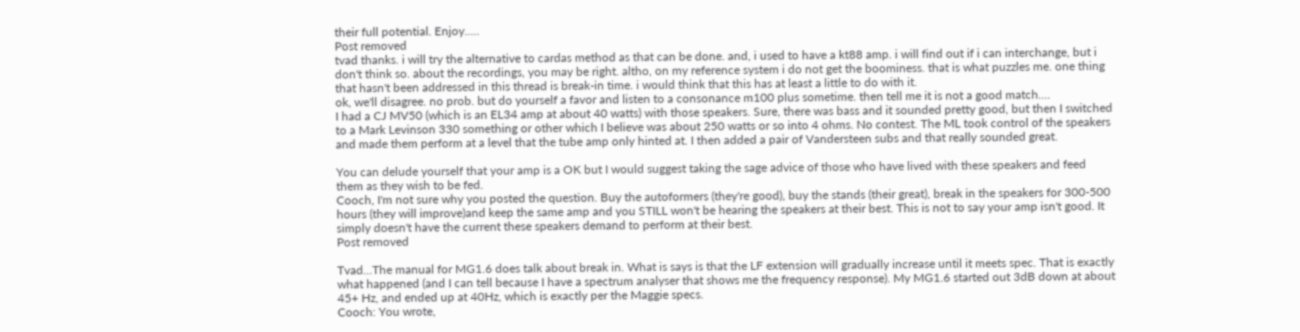their full potential. Enjoy.....
Post removed
tvad thanks. i will try the alternative to cardas method as that can be done. and, i used to have a kt88 amp. i will find out if i can interchange, but i don't think so. about the recordings, you may be right. altho, on my reference system i do not get the boominess. that is what puzzles me. one thing that hasn't been addressed in this thread is break-in time. i would think that this has at least a little to do with it.
ok, we'll disagree. no prob. but do yourself a favor and listen to a consonance m100 plus sometime. then tell me it is not a good match....
I had a CJ MV50 (which is an EL34 amp at about 40 watts) with those speakers. Sure, there was bass and it sounded pretty good, but then I switched to a Mark Levinson 330 something or other which I believe was about 250 watts or so into 4 ohms. No contest. The ML took control of the speakers and made them perform at a level that the tube amp only hinted at. I then added a pair of Vandersteen subs and that really sounded great.

You can delude yourself that your amp is a OK but I would suggest taking the sage advice of those who have lived with these speakers and feed them as they wish to be fed.
Cooch, I'm not sure why you posted the question. Buy the autoformers (they're good), buy the stands (their great), break in the speakers for 300-500 hours (they will improve)and keep the same amp and you STILL won't be hearing the speakers at their best. This is not to say your amp isn't good. It simply doesn't have the current these speakers demand to perform at their best.
Post removed

Tvad...The manual for MG1.6 does talk about break in. What is says is that the LF extension will gradually increase until it meets spec. That is exactly what happened (and I can tell because I have a spectrum analyser that shows me the frequency response). My MG1.6 started out 3dB down at about 45+ Hz, and ended up at 40Hz, which is exactly per the Maggie specs.
Cooch: You wrote,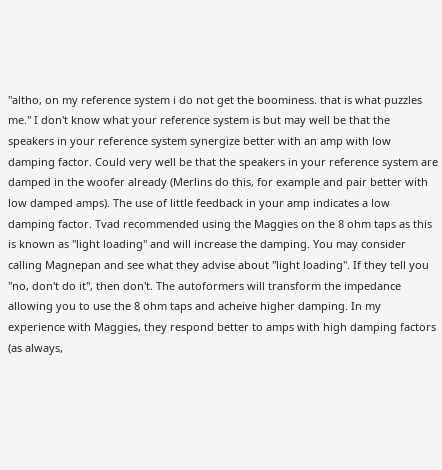"altho, on my reference system i do not get the boominess. that is what puzzles me." I don't know what your reference system is but may well be that the speakers in your reference system synergize better with an amp with low damping factor. Could very well be that the speakers in your reference system are damped in the woofer already (Merlins do this, for example and pair better with low damped amps). The use of little feedback in your amp indicates a low damping factor. Tvad recommended using the Maggies on the 8 ohm taps as this is known as "light loading" and will increase the damping. You may consider calling Magnepan and see what they advise about "light loading". If they tell you "no, don't do it", then don't. The autoformers will transform the impedance allowing you to use the 8 ohm taps and acheive higher damping. In my experience with Maggies, they respond better to amps with high damping factors (as always,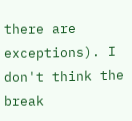there are exceptions). I don't think the break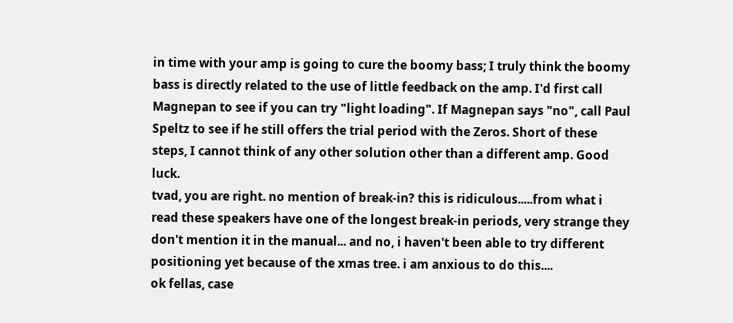in time with your amp is going to cure the boomy bass; I truly think the boomy bass is directly related to the use of little feedback on the amp. I'd first call Magnepan to see if you can try "light loading". If Magnepan says "no", call Paul Speltz to see if he still offers the trial period with the Zeros. Short of these steps, I cannot think of any other solution other than a different amp. Good luck.
tvad, you are right. no mention of break-in? this is ridiculous.....from what i read these speakers have one of the longest break-in periods, very strange they don't mention it in the manual... and no, i haven't been able to try different positioning yet because of the xmas tree. i am anxious to do this....
ok fellas, case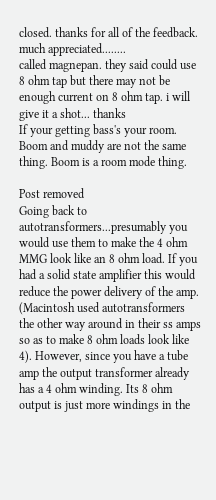closed. thanks for all of the feedback. much appreciated........
called magnepan. they said could use 8 ohm tap but there may not be enough current on 8 ohm tap. i will give it a shot... thanks
If your getting bass's your room. Boom and muddy are not the same thing. Boom is a room mode thing.

Post removed
Going back to autotransformers...presumably you would use them to make the 4 ohm MMG look like an 8 ohm load. If you had a solid state amplifier this would reduce the power delivery of the amp. (Macintosh used autotransformers the other way around in their ss amps so as to make 8 ohm loads look like 4). However, since you have a tube amp the output transformer already has a 4 ohm winding. Its 8 ohm output is just more windings in the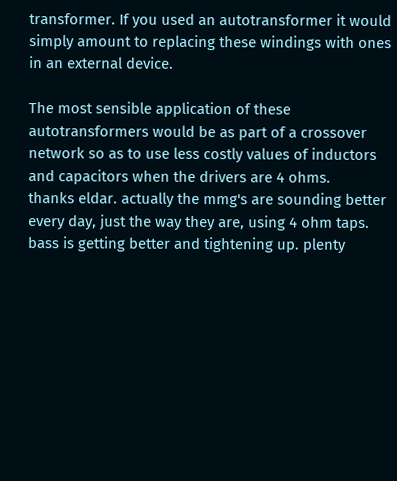transformer. If you used an autotransformer it would simply amount to replacing these windings with ones in an external device.

The most sensible application of these autotransformers would be as part of a crossover network so as to use less costly values of inductors and capacitors when the drivers are 4 ohms.
thanks eldar. actually the mmg's are sounding better every day, just the way they are, using 4 ohm taps. bass is getting better and tightening up. plenty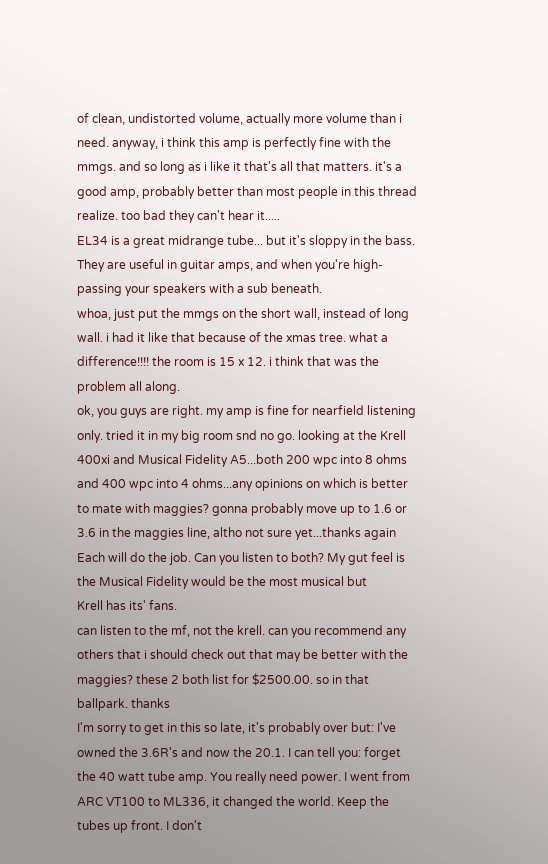of clean, undistorted volume, actually more volume than i need. anyway, i think this amp is perfectly fine with the mmgs. and so long as i like it that's all that matters. it's a good amp, probably better than most people in this thread realize. too bad they can't hear it.....
EL34 is a great midrange tube... but it's sloppy in the bass. They are useful in guitar amps, and when you're high-passing your speakers with a sub beneath.
whoa, just put the mmgs on the short wall, instead of long wall. i had it like that because of the xmas tree. what a difference!!!! the room is 15 x 12. i think that was the problem all along.
ok, you guys are right. my amp is fine for nearfield listening only. tried it in my big room snd no go. looking at the Krell 400xi and Musical Fidelity A5...both 200 wpc into 8 ohms and 400 wpc into 4 ohms...any opinions on which is better to mate with maggies? gonna probably move up to 1.6 or 3.6 in the maggies line, altho not sure yet...thanks again
Each will do the job. Can you listen to both? My gut feel is the Musical Fidelity would be the most musical but
Krell has its' fans.
can listen to the mf, not the krell. can you recommend any others that i should check out that may be better with the maggies? these 2 both list for $2500.00. so in that ballpark. thanks
I'm sorry to get in this so late, it's probably over but: I've owned the 3.6R's and now the 20.1. I can tell you: forget the 40 watt tube amp. You really need power. I went from ARC VT100 to ML336, it changed the world. Keep the tubes up front. I don't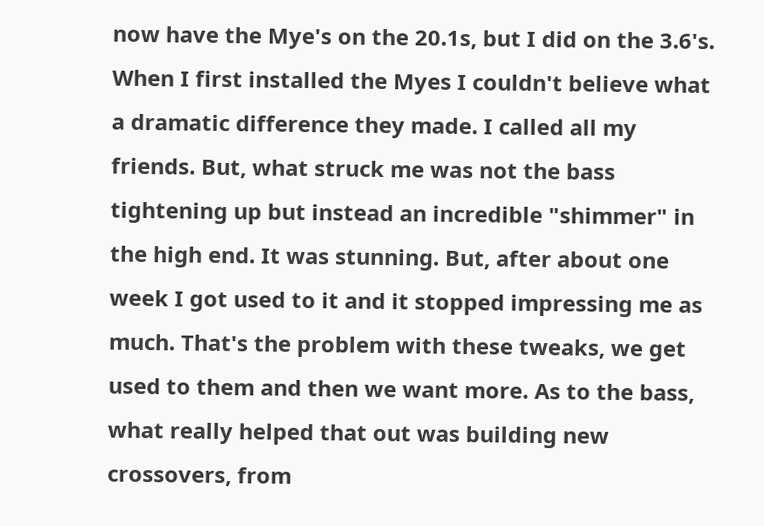now have the Mye's on the 20.1s, but I did on the 3.6's. When I first installed the Myes I couldn't believe what a dramatic difference they made. I called all my friends. But, what struck me was not the bass tightening up but instead an incredible "shimmer" in the high end. It was stunning. But, after about one week I got used to it and it stopped impressing me as much. That's the problem with these tweaks, we get used to them and then we want more. As to the bass, what really helped that out was building new crossovers, from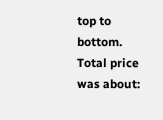top to bottom. Total price was about: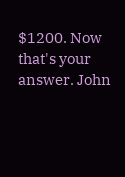$1200. Now that's your answer. John